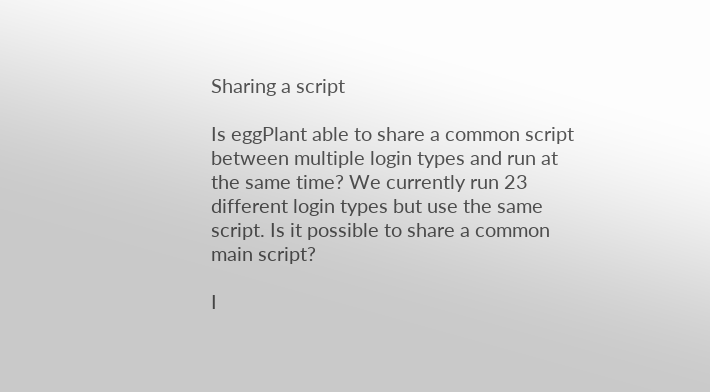Sharing a script

Is eggPlant able to share a common script between multiple login types and run at the same time? We currently run 23 different login types but use the same script. Is it possible to share a common main script?

I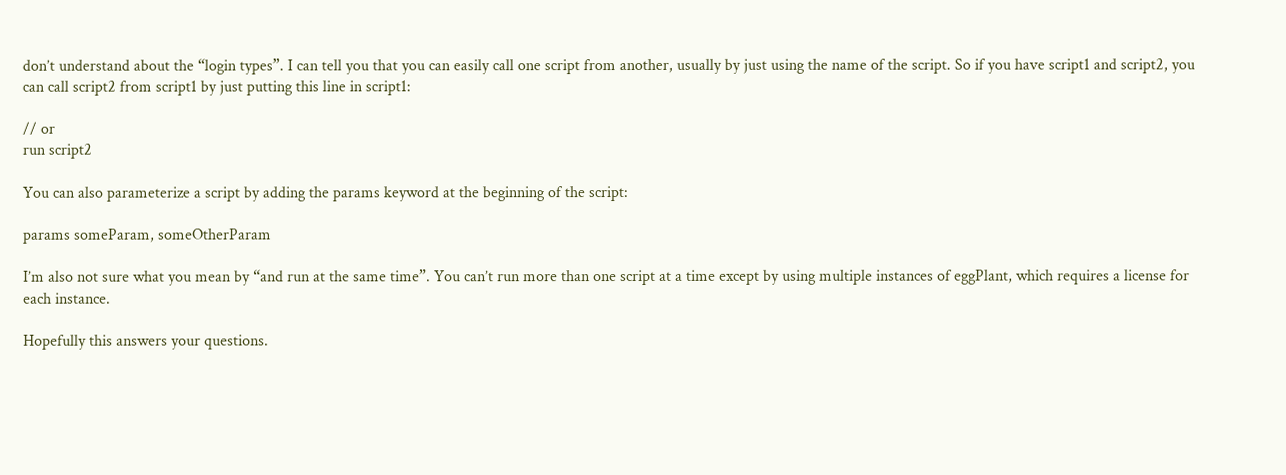don’t understand about the “login types”. I can tell you that you can easily call one script from another, usually by just using the name of the script. So if you have script1 and script2, you can call script2 from script1 by just putting this line in script1:

// or
run script2

You can also parameterize a script by adding the params keyword at the beginning of the script:

params someParam, someOtherParam

I’m also not sure what you mean by “and run at the same time”. You can’t run more than one script at a time except by using multiple instances of eggPlant, which requires a license for each instance.

Hopefully this answers your questions.